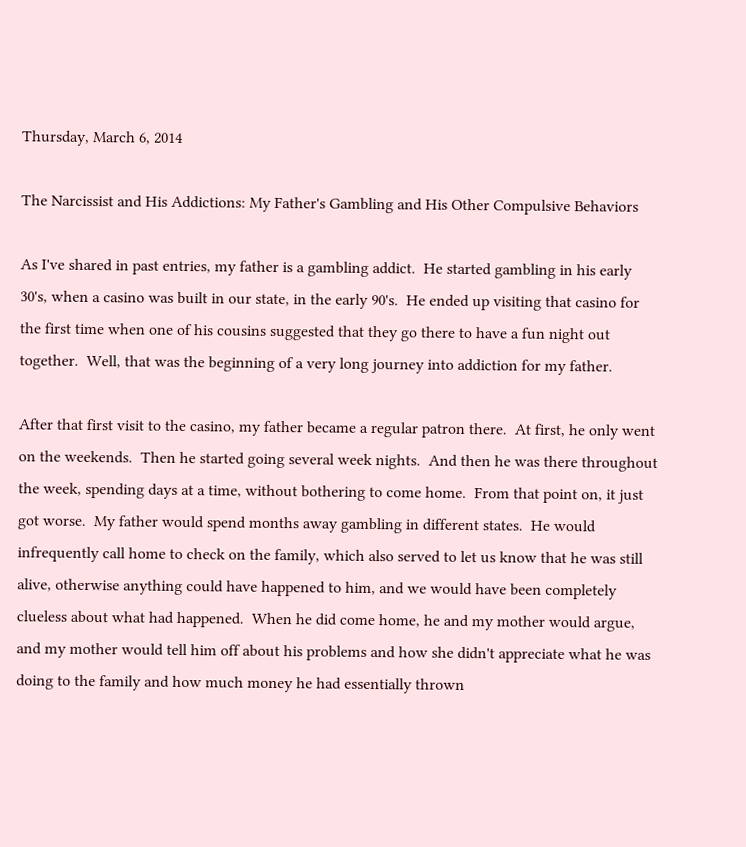Thursday, March 6, 2014

The Narcissist and His Addictions: My Father's Gambling and His Other Compulsive Behaviors

As I've shared in past entries, my father is a gambling addict.  He started gambling in his early 30's, when a casino was built in our state, in the early 90's.  He ended up visiting that casino for the first time when one of his cousins suggested that they go there to have a fun night out together.  Well, that was the beginning of a very long journey into addiction for my father.

After that first visit to the casino, my father became a regular patron there.  At first, he only went on the weekends.  Then he started going several week nights.  And then he was there throughout the week, spending days at a time, without bothering to come home.  From that point on, it just got worse.  My father would spend months away gambling in different states.  He would infrequently call home to check on the family, which also served to let us know that he was still alive, otherwise anything could have happened to him, and we would have been completely clueless about what had happened.  When he did come home, he and my mother would argue, and my mother would tell him off about his problems and how she didn't appreciate what he was doing to the family and how much money he had essentially thrown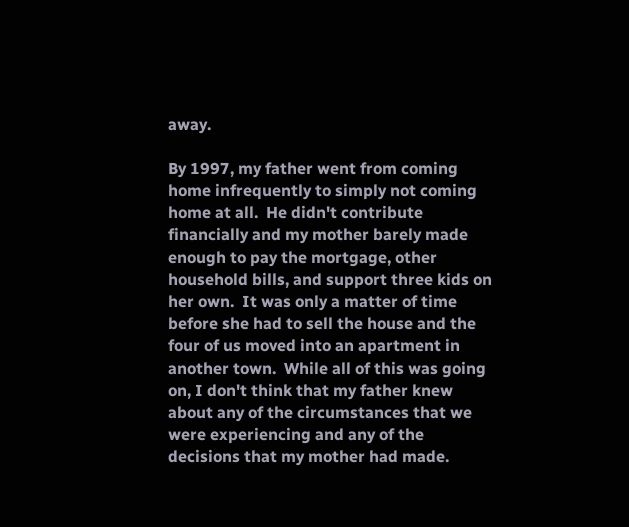away.

By 1997, my father went from coming home infrequently to simply not coming home at all.  He didn't contribute financially and my mother barely made enough to pay the mortgage, other household bills, and support three kids on her own.  It was only a matter of time before she had to sell the house and the four of us moved into an apartment in another town.  While all of this was going on, I don't think that my father knew about any of the circumstances that we were experiencing and any of the decisions that my mother had made.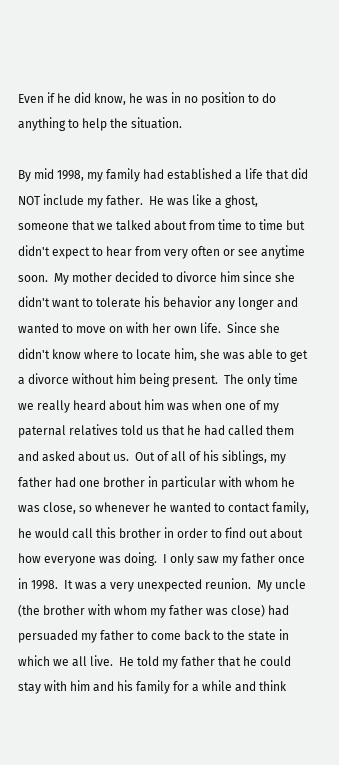Even if he did know, he was in no position to do anything to help the situation.

By mid 1998, my family had established a life that did NOT include my father.  He was like a ghost, someone that we talked about from time to time but didn't expect to hear from very often or see anytime soon.  My mother decided to divorce him since she didn't want to tolerate his behavior any longer and wanted to move on with her own life.  Since she didn't know where to locate him, she was able to get a divorce without him being present.  The only time we really heard about him was when one of my paternal relatives told us that he had called them and asked about us.  Out of all of his siblings, my father had one brother in particular with whom he was close, so whenever he wanted to contact family, he would call this brother in order to find out about how everyone was doing.  I only saw my father once in 1998.  It was a very unexpected reunion.  My uncle (the brother with whom my father was close) had persuaded my father to come back to the state in which we all live.  He told my father that he could stay with him and his family for a while and think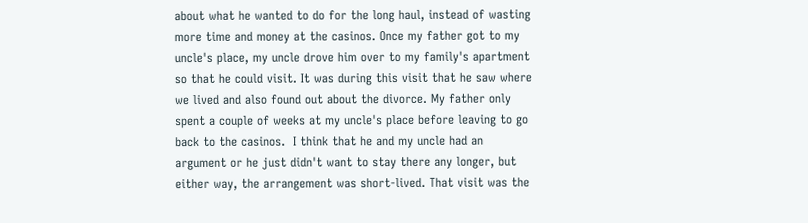about what he wanted to do for the long haul, instead of wasting more time and money at the casinos. Once my father got to my uncle's place, my uncle drove him over to my family's apartment so that he could visit. It was during this visit that he saw where we lived and also found out about the divorce. My father only spent a couple of weeks at my uncle's place before leaving to go back to the casinos.  I think that he and my uncle had an argument or he just didn't want to stay there any longer, but either way, the arrangement was short-lived. That visit was the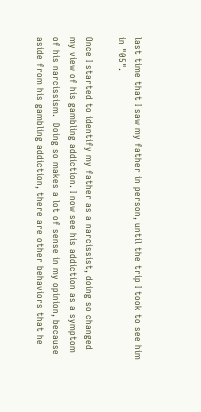last time that I saw my father in person, until the trip I took to see him in "05".

Once I started to identify my father as a narcissist, doing so changed my view of his gambling addiction. I now see his addiction as a symptom of his narcissism.  Doing so makes a lot of sense in my opinion, because aside from his gambling addiction, there are other behaviors that he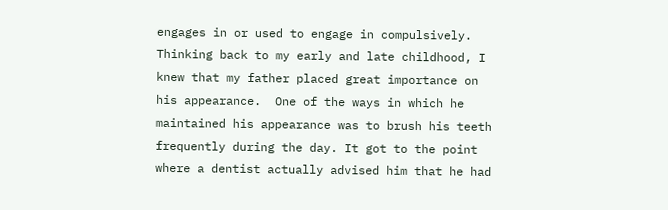engages in or used to engage in compulsively.  Thinking back to my early and late childhood, I knew that my father placed great importance on his appearance.  One of the ways in which he maintained his appearance was to brush his teeth frequently during the day. It got to the point where a dentist actually advised him that he had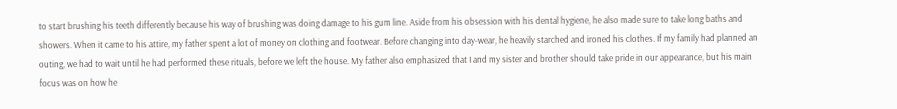to start brushing his teeth differently because his way of brushing was doing damage to his gum line. Aside from his obsession with his dental hygiene, he also made sure to take long baths and showers. When it came to his attire, my father spent a lot of money on clothing and footwear. Before changing into day-wear, he heavily starched and ironed his clothes. If my family had planned an outing, we had to wait until he had performed these rituals, before we left the house. My father also emphasized that I and my sister and brother should take pride in our appearance, but his main focus was on how he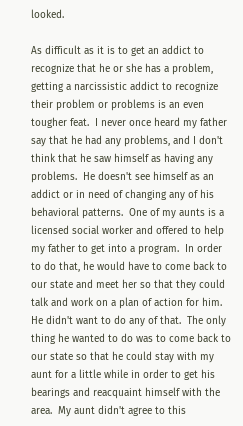looked.

As difficult as it is to get an addict to recognize that he or she has a problem, getting a narcissistic addict to recognize their problem or problems is an even tougher feat.  I never once heard my father say that he had any problems, and I don't think that he saw himself as having any problems.  He doesn't see himself as an addict or in need of changing any of his behavioral patterns.  One of my aunts is a licensed social worker and offered to help my father to get into a program.  In order to do that, he would have to come back to our state and meet her so that they could talk and work on a plan of action for him.  He didn't want to do any of that.  The only thing he wanted to do was to come back to our state so that he could stay with my aunt for a little while in order to get his bearings and reacquaint himself with the area.  My aunt didn't agree to this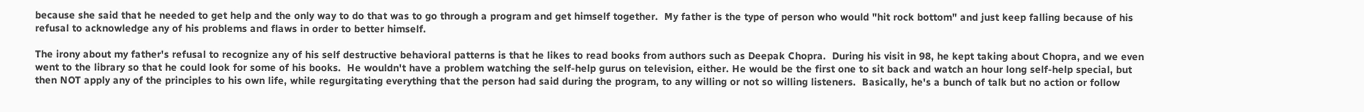because she said that he needed to get help and the only way to do that was to go through a program and get himself together.  My father is the type of person who would "hit rock bottom" and just keep falling because of his refusal to acknowledge any of his problems and flaws in order to better himself.

The irony about my father's refusal to recognize any of his self destructive behavioral patterns is that he likes to read books from authors such as Deepak Chopra.  During his visit in 98, he kept taking about Chopra, and we even went to the library so that he could look for some of his books.  He wouldn't have a problem watching the self-help gurus on television, either. He would be the first one to sit back and watch an hour long self-help special, but then NOT apply any of the principles to his own life, while regurgitating everything that the person had said during the program, to any willing or not so willing listeners.  Basically, he's a bunch of talk but no action or follow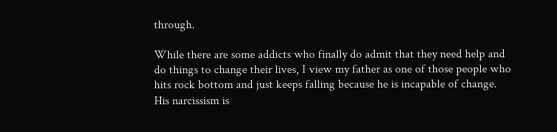through.

While there are some addicts who finally do admit that they need help and do things to change their lives, I view my father as one of those people who hits rock bottom and just keeps falling because he is incapable of change.  His narcissism is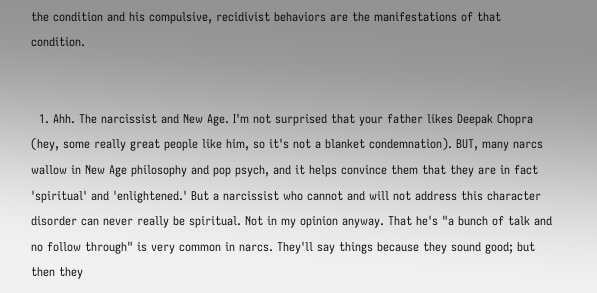the condition and his compulsive, recidivist behaviors are the manifestations of that condition.


  1. Ahh. The narcissist and New Age. I'm not surprised that your father likes Deepak Chopra (hey, some really great people like him, so it's not a blanket condemnation). BUT, many narcs wallow in New Age philosophy and pop psych, and it helps convince them that they are in fact 'spiritual' and 'enlightened.' But a narcissist who cannot and will not address this character disorder can never really be spiritual. Not in my opinion anyway. That he's "a bunch of talk and no follow through" is very common in narcs. They'll say things because they sound good; but then they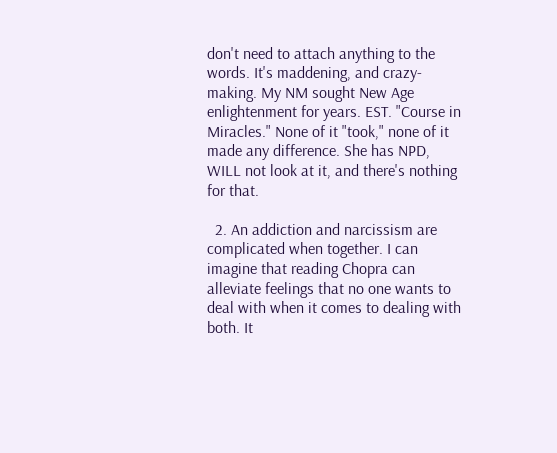don't need to attach anything to the words. It's maddening, and crazy-making. My NM sought New Age enlightenment for years. EST. "Course in Miracles." None of it "took," none of it made any difference. She has NPD, WILL not look at it, and there's nothing for that.

  2. An addiction and narcissism are complicated when together. I can imagine that reading Chopra can alleviate feelings that no one wants to deal with when it comes to dealing with both. It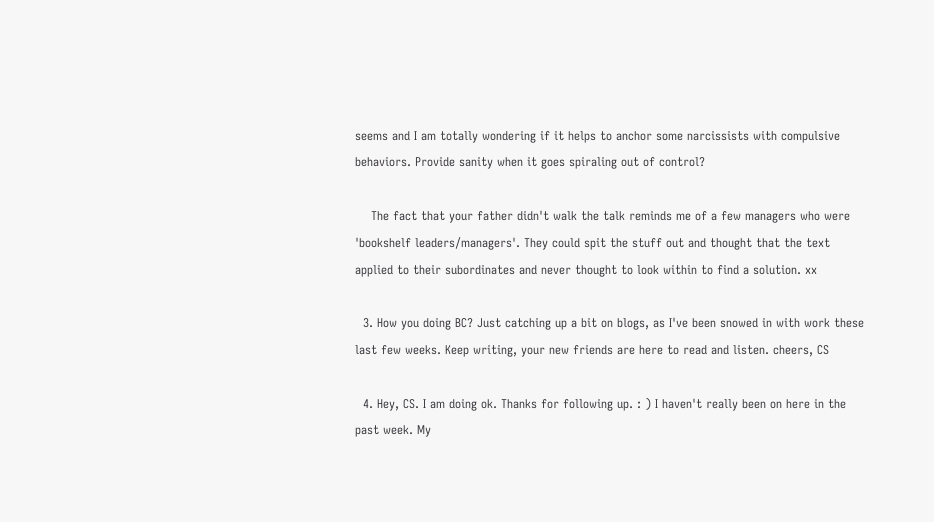seems and I am totally wondering if it helps to anchor some narcissists with compulsive behaviors. Provide sanity when it goes spiraling out of control?

    The fact that your father didn't walk the talk reminds me of a few managers who were 'bookshelf leaders/managers'. They could spit the stuff out and thought that the text applied to their subordinates and never thought to look within to find a solution. xx

  3. How you doing BC? Just catching up a bit on blogs, as I've been snowed in with work these last few weeks. Keep writing, your new friends are here to read and listen. cheers, CS

  4. Hey, CS. I am doing ok. Thanks for following up. : ) I haven't really been on here in the past week. My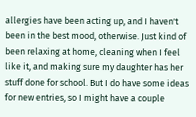allergies have been acting up, and I haven't been in the best mood, otherwise. Just kind of been relaxing at home, cleaning when I feel like it, and making sure my daughter has her stuff done for school. But I do have some ideas for new entries, so I might have a couple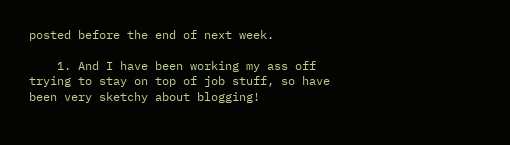posted before the end of next week.

    1. And I have been working my ass off trying to stay on top of job stuff, so have been very sketchy about blogging!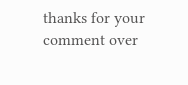thanks for your comment over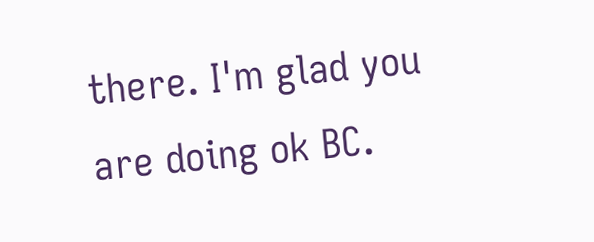there. I'm glad you are doing ok BC.